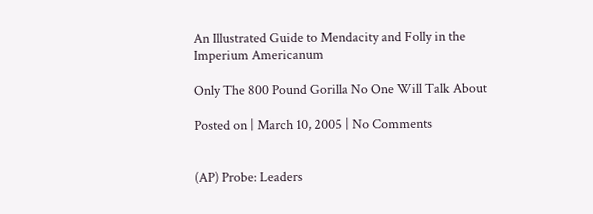An Illustrated Guide to Mendacity and Folly in the Imperium Americanum

Only The 800 Pound Gorilla No One Will Talk About

Posted on | March 10, 2005 | No Comments


(AP) Probe: Leaders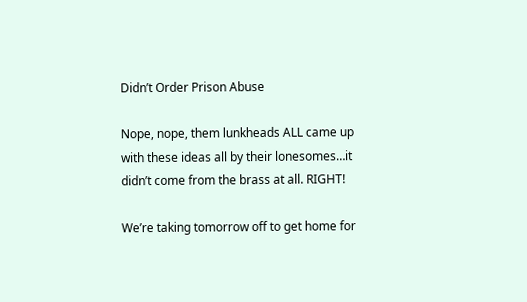Didn’t Order Prison Abuse

Nope, nope, them lunkheads ALL came up with these ideas all by their lonesomes…it didn’t come from the brass at all. RIGHT!

We’re taking tomorrow off to get home for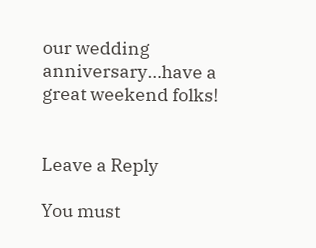our wedding anniversary…have a great weekend folks!


Leave a Reply

You must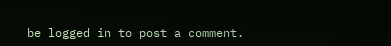be logged in to post a comment.